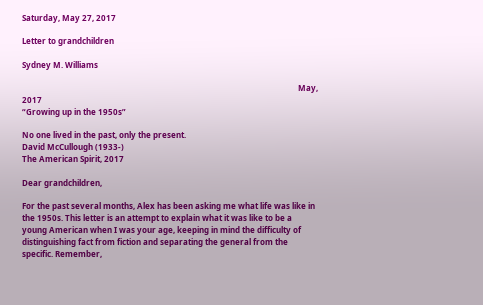Saturday, May 27, 2017

Letter to grandchildren

Sydney M. Williams

                                                                                                                                          May, 2017
“Growing up in the 1950s”

No one lived in the past, only the present.
David McCullough (1933-)
The American Spirit, 2017

Dear grandchildren,

For the past several months, Alex has been asking me what life was like in the 1950s. This letter is an attempt to explain what it was like to be a young American when I was your age, keeping in mind the difficulty of distinguishing fact from fiction and separating the general from the specific. Remember,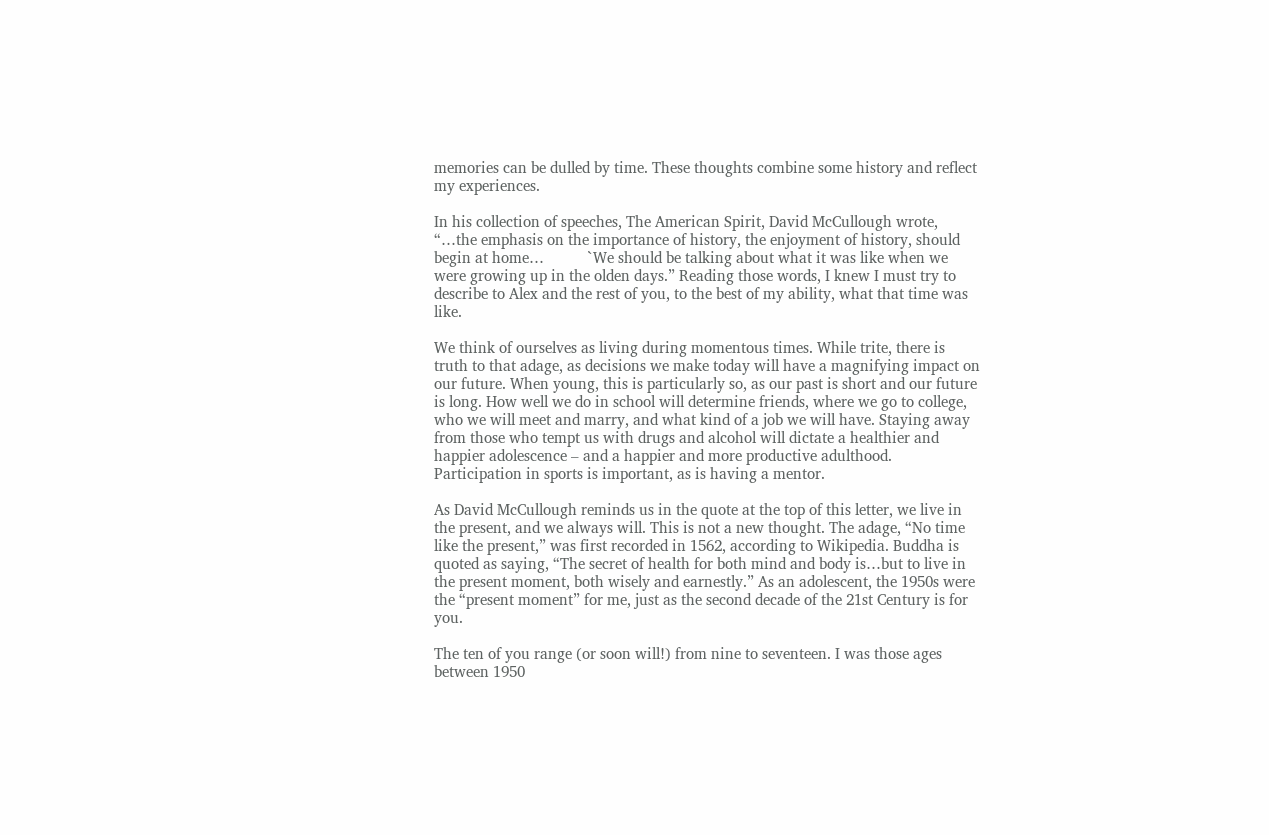memories can be dulled by time. These thoughts combine some history and reflect my experiences.

In his collection of speeches, The American Spirit, David McCullough wrote, “…the emphasis on the importance of history, the enjoyment of history, should begin at home…           `We should be talking about what it was like when we were growing up in the olden days.” Reading those words, I knew I must try to describe to Alex and the rest of you, to the best of my ability, what that time was like.

We think of ourselves as living during momentous times. While trite, there is truth to that adage, as decisions we make today will have a magnifying impact on our future. When young, this is particularly so, as our past is short and our future is long. How well we do in school will determine friends, where we go to college, who we will meet and marry, and what kind of a job we will have. Staying away from those who tempt us with drugs and alcohol will dictate a healthier and happier adolescence – and a happier and more productive adulthood. Participation in sports is important, as is having a mentor.

As David McCullough reminds us in the quote at the top of this letter, we live in the present, and we always will. This is not a new thought. The adage, “No time like the present,” was first recorded in 1562, according to Wikipedia. Buddha is quoted as saying, “The secret of health for both mind and body is…but to live in the present moment, both wisely and earnestly.” As an adolescent, the 1950s were the “present moment” for me, just as the second decade of the 21st Century is for you.

The ten of you range (or soon will!) from nine to seventeen. I was those ages between 1950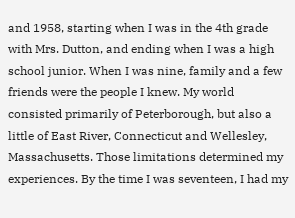and 1958, starting when I was in the 4th grade with Mrs. Dutton, and ending when I was a high school junior. When I was nine, family and a few friends were the people I knew. My world consisted primarily of Peterborough, but also a little of East River, Connecticut and Wellesley, Massachusetts. Those limitations determined my experiences. By the time I was seventeen, I had my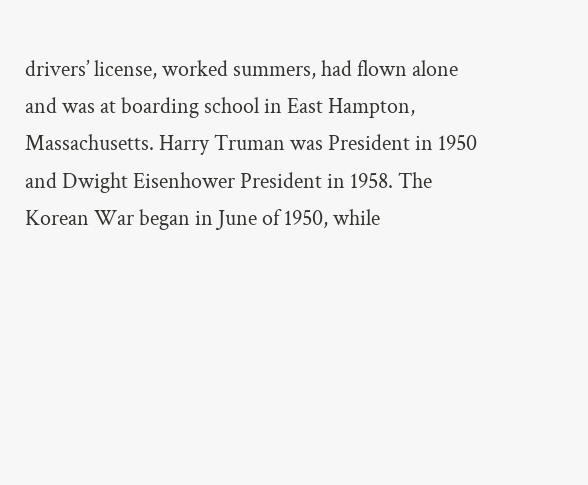drivers’ license, worked summers, had flown alone and was at boarding school in East Hampton, Massachusetts. Harry Truman was President in 1950 and Dwight Eisenhower President in 1958. The Korean War began in June of 1950, while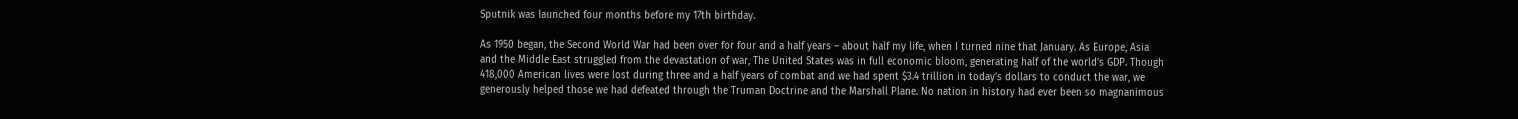Sputnik was launched four months before my 17th birthday.

As 1950 began, the Second World War had been over for four and a half years – about half my life, when I turned nine that January. As Europe, Asia and the Middle East struggled from the devastation of war, The United States was in full economic bloom, generating half of the world’s GDP. Though 418,000 American lives were lost during three and a half years of combat and we had spent $3.4 trillion in today’s dollars to conduct the war, we generously helped those we had defeated through the Truman Doctrine and the Marshall Plane. No nation in history had ever been so magnanimous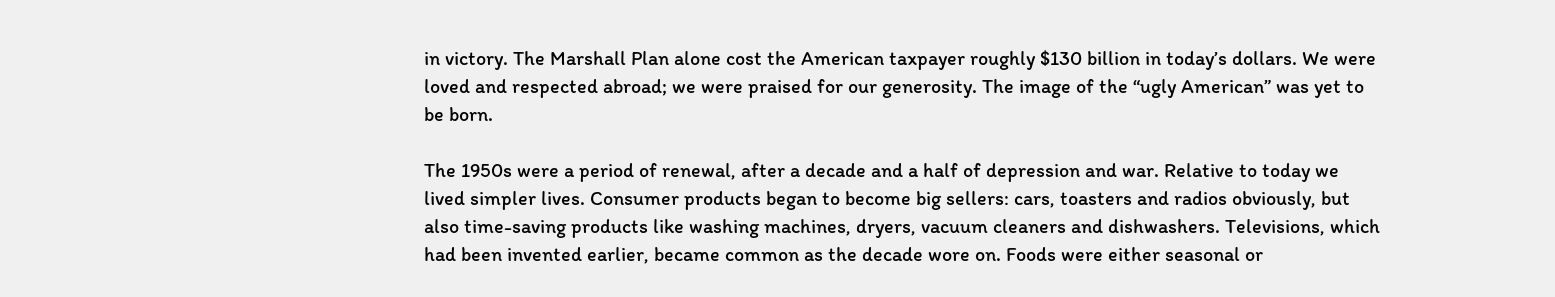in victory. The Marshall Plan alone cost the American taxpayer roughly $130 billion in today’s dollars. We were loved and respected abroad; we were praised for our generosity. The image of the “ugly American” was yet to be born.

The 1950s were a period of renewal, after a decade and a half of depression and war. Relative to today we lived simpler lives. Consumer products began to become big sellers: cars, toasters and radios obviously, but also time-saving products like washing machines, dryers, vacuum cleaners and dishwashers. Televisions, which had been invented earlier, became common as the decade wore on. Foods were either seasonal or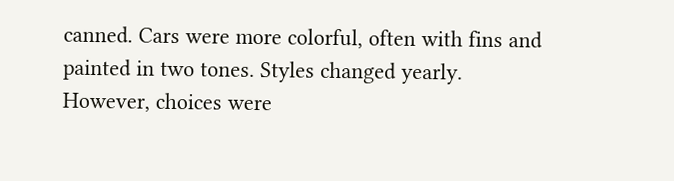canned. Cars were more colorful, often with fins and painted in two tones. Styles changed yearly. However, choices were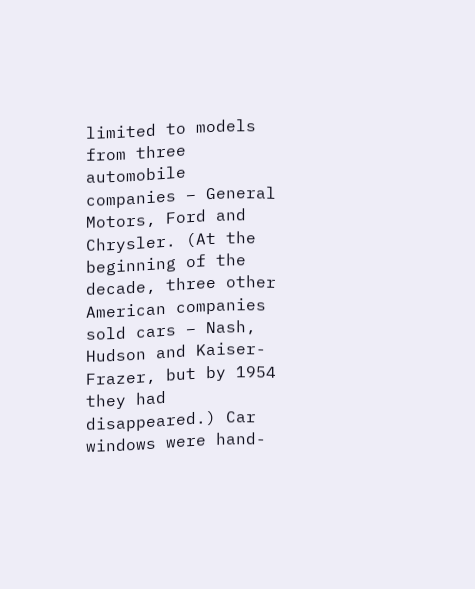limited to models from three automobile companies – General Motors, Ford and Chrysler. (At the beginning of the decade, three other American companies sold cars – Nash, Hudson and Kaiser-Frazer, but by 1954 they had disappeared.) Car windows were hand-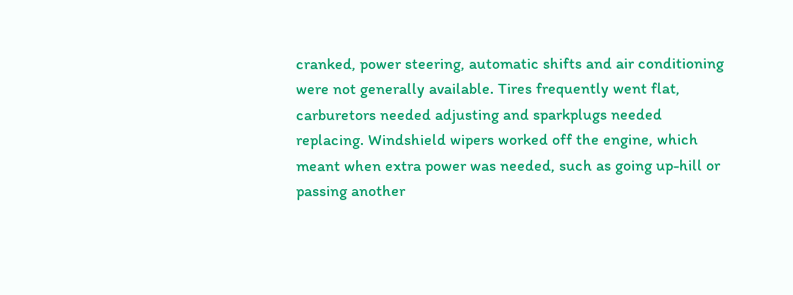cranked, power steering, automatic shifts and air conditioning were not generally available. Tires frequently went flat, carburetors needed adjusting and sparkplugs needed replacing. Windshield wipers worked off the engine, which meant when extra power was needed, such as going up-hill or passing another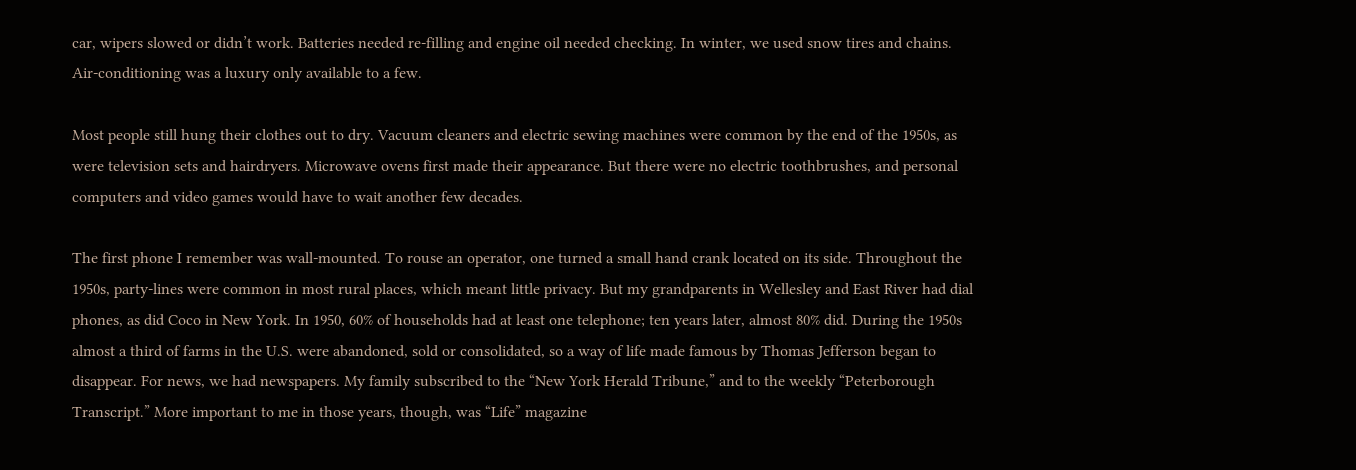car, wipers slowed or didn’t work. Batteries needed re-filling and engine oil needed checking. In winter, we used snow tires and chains. Air-conditioning was a luxury only available to a few.

Most people still hung their clothes out to dry. Vacuum cleaners and electric sewing machines were common by the end of the 1950s, as were television sets and hairdryers. Microwave ovens first made their appearance. But there were no electric toothbrushes, and personal computers and video games would have to wait another few decades.

The first phone I remember was wall-mounted. To rouse an operator, one turned a small hand crank located on its side. Throughout the 1950s, party-lines were common in most rural places, which meant little privacy. But my grandparents in Wellesley and East River had dial phones, as did Coco in New York. In 1950, 60% of households had at least one telephone; ten years later, almost 80% did. During the 1950s almost a third of farms in the U.S. were abandoned, sold or consolidated, so a way of life made famous by Thomas Jefferson began to disappear. For news, we had newspapers. My family subscribed to the “New York Herald Tribune,” and to the weekly “Peterborough Transcript.” More important to me in those years, though, was “Life” magazine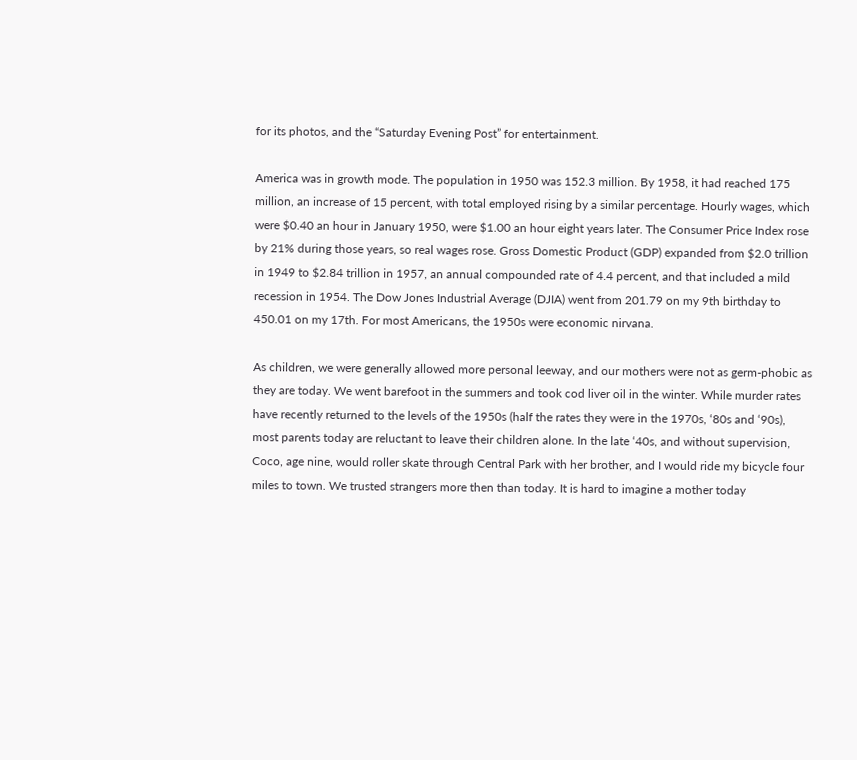for its photos, and the “Saturday Evening Post” for entertainment.

America was in growth mode. The population in 1950 was 152.3 million. By 1958, it had reached 175 million, an increase of 15 percent, with total employed rising by a similar percentage. Hourly wages, which were $0.40 an hour in January 1950, were $1.00 an hour eight years later. The Consumer Price Index rose by 21% during those years, so real wages rose. Gross Domestic Product (GDP) expanded from $2.0 trillion in 1949 to $2.84 trillion in 1957, an annual compounded rate of 4.4 percent, and that included a mild recession in 1954. The Dow Jones Industrial Average (DJIA) went from 201.79 on my 9th birthday to 450.01 on my 17th. For most Americans, the 1950s were economic nirvana.

As children, we were generally allowed more personal leeway, and our mothers were not as germ-phobic as they are today. We went barefoot in the summers and took cod liver oil in the winter. While murder rates have recently returned to the levels of the 1950s (half the rates they were in the 1970s, ‘80s and ‘90s), most parents today are reluctant to leave their children alone. In the late ‘40s, and without supervision, Coco, age nine, would roller skate through Central Park with her brother, and I would ride my bicycle four miles to town. We trusted strangers more then than today. It is hard to imagine a mother today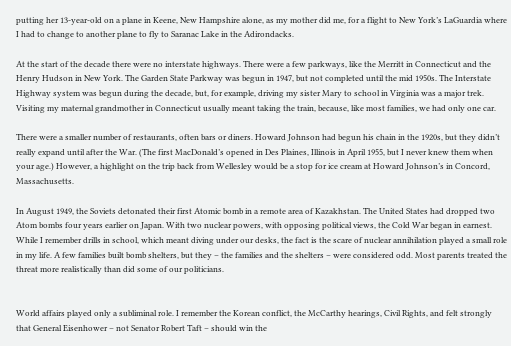putting her 13-year-old on a plane in Keene, New Hampshire alone, as my mother did me, for a flight to New York’s LaGuardia where I had to change to another plane to fly to Saranac Lake in the Adirondacks.

At the start of the decade there were no interstate highways. There were a few parkways, like the Merritt in Connecticut and the Henry Hudson in New York. The Garden State Parkway was begun in 1947, but not completed until the mid 1950s. The Interstate Highway system was begun during the decade, but, for example, driving my sister Mary to school in Virginia was a major trek. Visiting my maternal grandmother in Connecticut usually meant taking the train, because, like most families, we had only one car.

There were a smaller number of restaurants, often bars or diners. Howard Johnson had begun his chain in the 1920s, but they didn’t really expand until after the War. (The first MacDonald’s opened in Des Plaines, Illinois in April 1955, but I never knew them when your age.) However, a highlight on the trip back from Wellesley would be a stop for ice cream at Howard Johnson’s in Concord, Massachusetts.

In August 1949, the Soviets detonated their first Atomic bomb in a remote area of Kazakhstan. The United States had dropped two Atom bombs four years earlier on Japan. With two nuclear powers, with opposing political views, the Cold War began in earnest. While I remember drills in school, which meant diving under our desks, the fact is the scare of nuclear annihilation played a small role in my life. A few families built bomb shelters, but they – the families and the shelters – were considered odd. Most parents treated the threat more realistically than did some of our politicians.


World affairs played only a subliminal role. I remember the Korean conflict, the McCarthy hearings, Civil Rights, and felt strongly that General Eisenhower – not Senator Robert Taft – should win the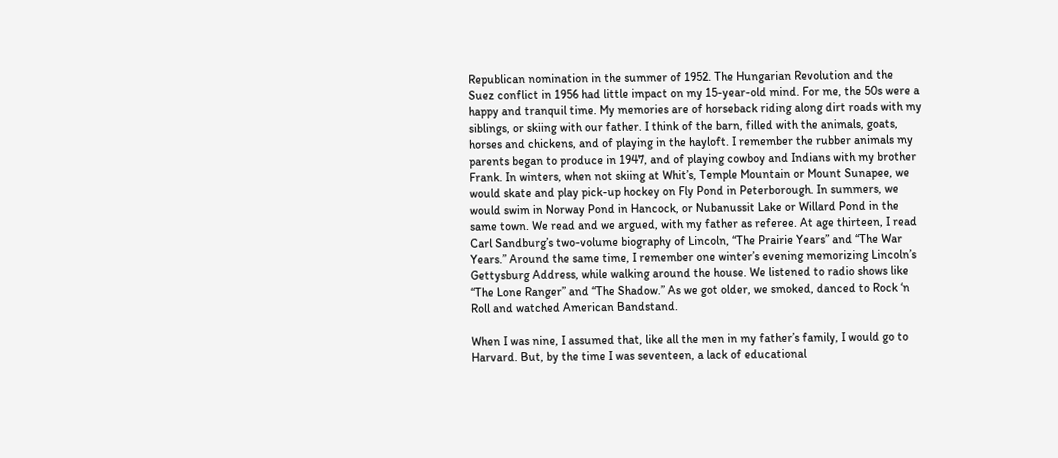Republican nomination in the summer of 1952. The Hungarian Revolution and the Suez conflict in 1956 had little impact on my 15-year-old mind. For me, the 50s were a happy and tranquil time. My memories are of horseback riding along dirt roads with my siblings, or skiing with our father. I think of the barn, filled with the animals, goats, horses and chickens, and of playing in the hayloft. I remember the rubber animals my parents began to produce in 1947, and of playing cowboy and Indians with my brother Frank. In winters, when not skiing at Whit’s, Temple Mountain or Mount Sunapee, we would skate and play pick-up hockey on Fly Pond in Peterborough. In summers, we would swim in Norway Pond in Hancock, or Nubanussit Lake or Willard Pond in the same town. We read and we argued, with my father as referee. At age thirteen, I read Carl Sandburg’s two-volume biography of Lincoln, “The Prairie Years” and “The War Years.” Around the same time, I remember one winter’s evening memorizing Lincoln’s Gettysburg Address, while walking around the house. We listened to radio shows like “The Lone Ranger” and “The Shadow.” As we got older, we smoked, danced to Rock ‘n Roll and watched American Bandstand.

When I was nine, I assumed that, like all the men in my father’s family, I would go to Harvard. But, by the time I was seventeen, a lack of educational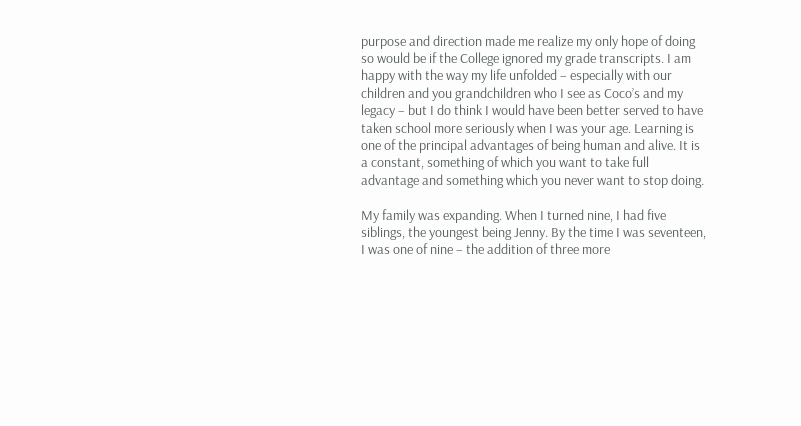purpose and direction made me realize my only hope of doing so would be if the College ignored my grade transcripts. I am happy with the way my life unfolded – especially with our children and you grandchildren who I see as Coco’s and my legacy – but I do think I would have been better served to have taken school more seriously when I was your age. Learning is one of the principal advantages of being human and alive. It is a constant, something of which you want to take full advantage and something which you never want to stop doing.

My family was expanding. When I turned nine, I had five siblings, the youngest being Jenny. By the time I was seventeen, I was one of nine – the addition of three more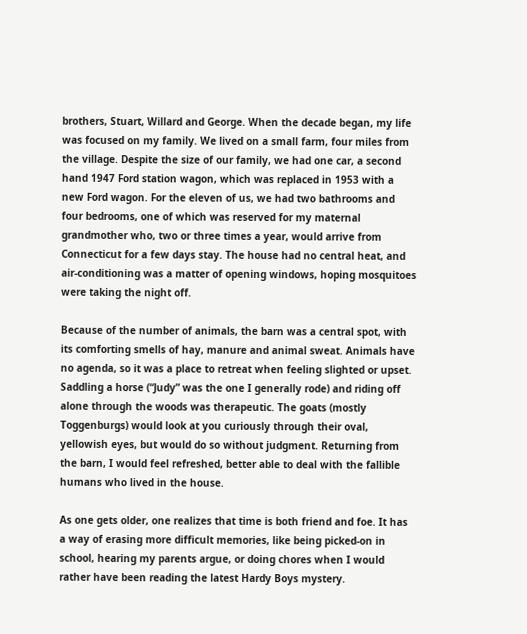brothers, Stuart, Willard and George. When the decade began, my life was focused on my family. We lived on a small farm, four miles from the village. Despite the size of our family, we had one car, a second hand 1947 Ford station wagon, which was replaced in 1953 with a new Ford wagon. For the eleven of us, we had two bathrooms and four bedrooms, one of which was reserved for my maternal grandmother who, two or three times a year, would arrive from Connecticut for a few days stay. The house had no central heat, and air-conditioning was a matter of opening windows, hoping mosquitoes were taking the night off.

Because of the number of animals, the barn was a central spot, with its comforting smells of hay, manure and animal sweat. Animals have no agenda, so it was a place to retreat when feeling slighted or upset. Saddling a horse (“Judy” was the one I generally rode) and riding off alone through the woods was therapeutic. The goats (mostly Toggenburgs) would look at you curiously through their oval, yellowish eyes, but would do so without judgment. Returning from the barn, I would feel refreshed, better able to deal with the fallible humans who lived in the house.

As one gets older, one realizes that time is both friend and foe. It has a way of erasing more difficult memories, like being picked-on in school, hearing my parents argue, or doing chores when I would rather have been reading the latest Hardy Boys mystery.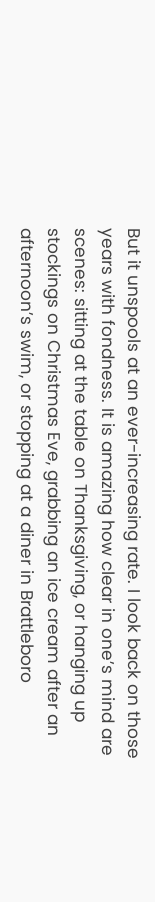But it unspools at an ever-increasing rate. I look back on those years with fondness. It is amazing how clear in one’s mind are scenes: sitting at the table on Thanksgiving, or hanging up stockings on Christmas Eve, grabbing an ice cream after an afternoon’s swim, or stopping at a diner in Brattleboro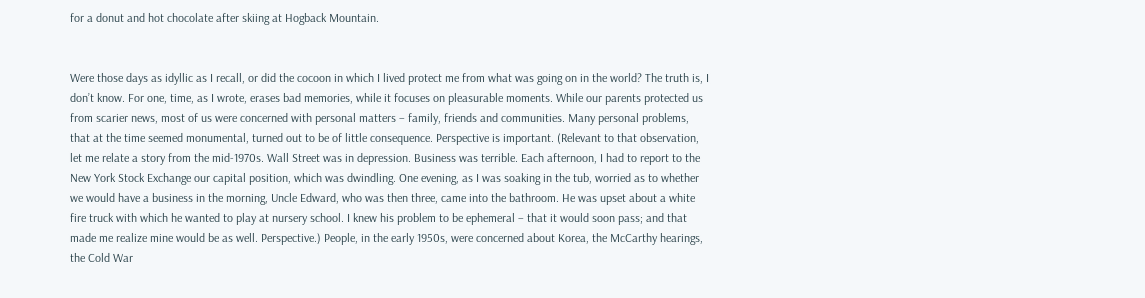for a donut and hot chocolate after skiing at Hogback Mountain.


Were those days as idyllic as I recall, or did the cocoon in which I lived protect me from what was going on in the world? The truth is, I don’t know. For one, time, as I wrote, erases bad memories, while it focuses on pleasurable moments. While our parents protected us from scarier news, most of us were concerned with personal matters – family, friends and communities. Many personal problems, that at the time seemed monumental, turned out to be of little consequence. Perspective is important. (Relevant to that observation, let me relate a story from the mid-1970s. Wall Street was in depression. Business was terrible. Each afternoon, I had to report to the New York Stock Exchange our capital position, which was dwindling. One evening, as I was soaking in the tub, worried as to whether we would have a business in the morning, Uncle Edward, who was then three, came into the bathroom. He was upset about a white fire truck with which he wanted to play at nursery school. I knew his problem to be ephemeral – that it would soon pass; and that made me realize mine would be as well. Perspective.) People, in the early 1950s, were concerned about Korea, the McCarthy hearings, the Cold War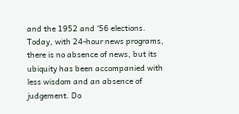and the 1952 and ‘56 elections. Today, with 24-hour news programs, there is no absence of news, but its ubiquity has been accompanied with less wisdom and an absence of judgement. Do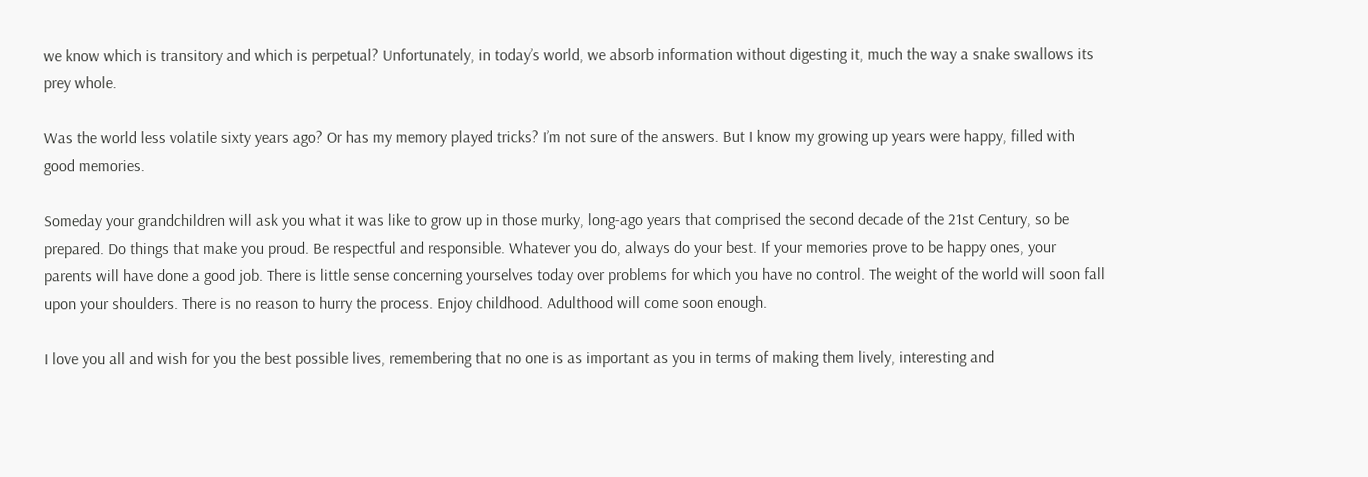we know which is transitory and which is perpetual? Unfortunately, in today’s world, we absorb information without digesting it, much the way a snake swallows its prey whole.

Was the world less volatile sixty years ago? Or has my memory played tricks? I’m not sure of the answers. But I know my growing up years were happy, filled with good memories.

Someday your grandchildren will ask you what it was like to grow up in those murky, long-ago years that comprised the second decade of the 21st Century, so be prepared. Do things that make you proud. Be respectful and responsible. Whatever you do, always do your best. If your memories prove to be happy ones, your parents will have done a good job. There is little sense concerning yourselves today over problems for which you have no control. The weight of the world will soon fall upon your shoulders. There is no reason to hurry the process. Enjoy childhood. Adulthood will come soon enough.

I love you all and wish for you the best possible lives, remembering that no one is as important as you in terms of making them lively, interesting and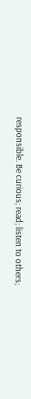responsible. Be curious; read; listen to others;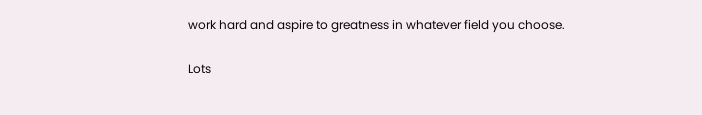work hard and aspire to greatness in whatever field you choose.

Lots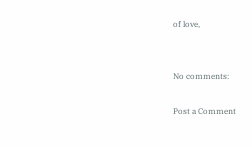of love,


No comments:

Post a Comment